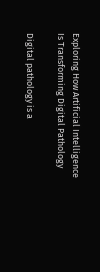Exploring How Artificial Intelligence Is Transforming Digital Pathology

Digital pathology is a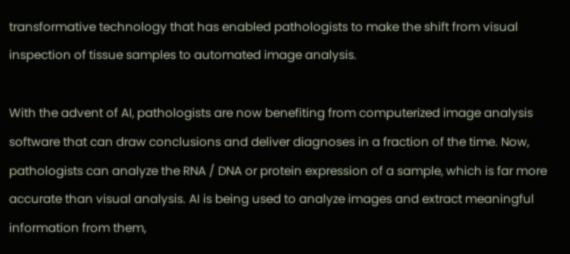transformative technology that has enabled pathologists to make the shift from visual inspection of tissue samples to automated image analysis.

With the advent of AI, pathologists are now benefiting from computerized image analysis software that can draw conclusions and deliver diagnoses in a fraction of the time. Now, pathologists can analyze the RNA / DNA or protein expression of a sample, which is far more accurate than visual analysis. AI is being used to analyze images and extract meaningful information from them,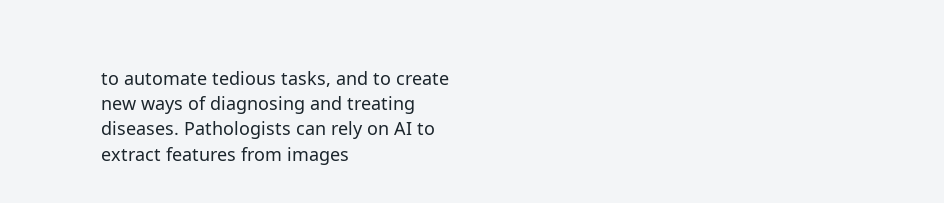to automate tedious tasks, and to create new ways of diagnosing and treating diseases. Pathologists can rely on AI to extract features from images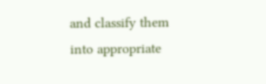and classify them into appropriate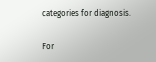categories for diagnosis.

For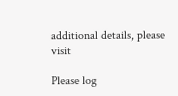additional details, please visit

Please log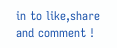in to like,share and comment !